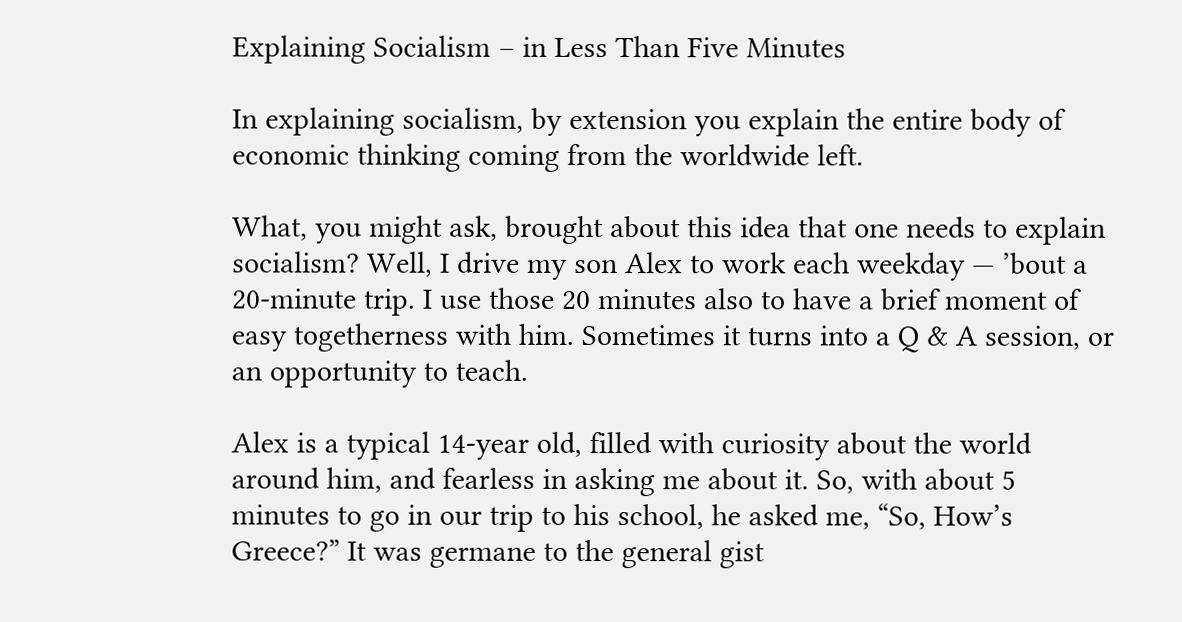Explaining Socialism – in Less Than Five Minutes

In explaining socialism, by extension you explain the entire body of economic thinking coming from the worldwide left.

What, you might ask, brought about this idea that one needs to explain socialism? Well, I drive my son Alex to work each weekday — ’bout a 20-minute trip. I use those 20 minutes also to have a brief moment of easy togetherness with him. Sometimes it turns into a Q & A session, or an opportunity to teach.

Alex is a typical 14-year old, filled with curiosity about the world around him, and fearless in asking me about it. So, with about 5 minutes to go in our trip to his school, he asked me, “So, How’s Greece?” It was germane to the general gist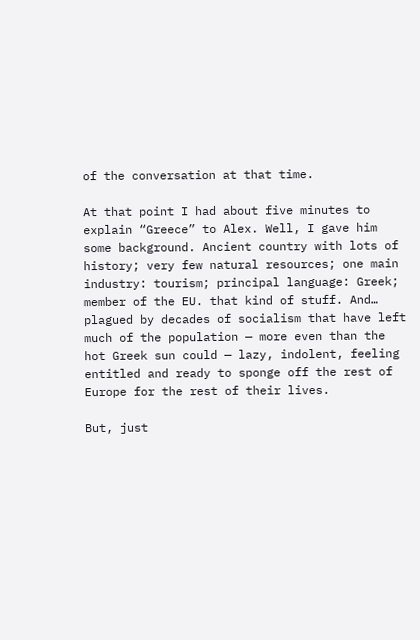of the conversation at that time.

At that point I had about five minutes to explain “Greece” to Alex. Well, I gave him some background. Ancient country with lots of history; very few natural resources; one main industry: tourism; principal language: Greek; member of the EU. that kind of stuff. And… plagued by decades of socialism that have left much of the population — more even than the hot Greek sun could — lazy, indolent, feeling entitled and ready to sponge off the rest of Europe for the rest of their lives.

But, just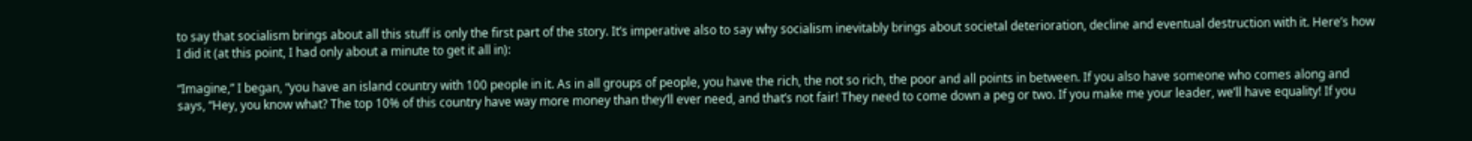to say that socialism brings about all this stuff is only the first part of the story. It’s imperative also to say why socialism inevitably brings about societal deterioration, decline and eventual destruction with it. Here’s how I did it (at this point, I had only about a minute to get it all in):

“Imagine,” I began, “you have an island country with 100 people in it. As in all groups of people, you have the rich, the not so rich, the poor and all points in between. If you also have someone who comes along and says, “Hey, you know what? The top 10% of this country have way more money than they’ll ever need, and that’s not fair! They need to come down a peg or two. If you make me your leader, we’ll have equality! If you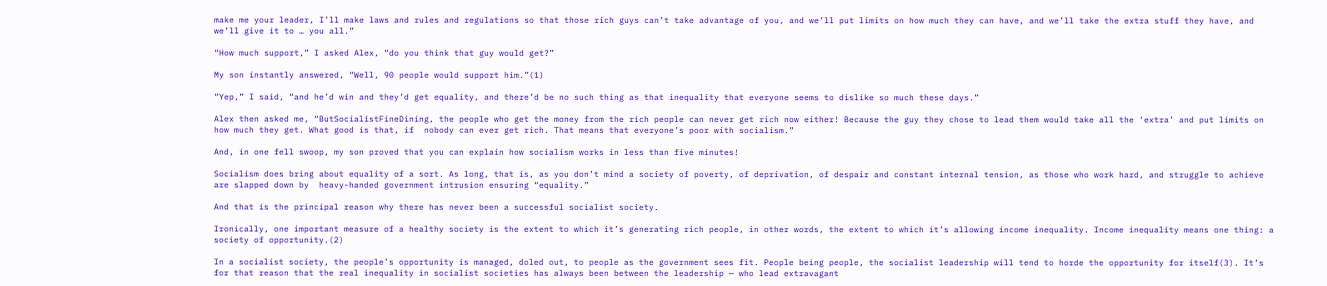make me your leader, I’ll make laws and rules and regulations so that those rich guys can’t take advantage of you, and we’ll put limits on how much they can have, and we’ll take the extra stuff they have, and we’ll give it to … you all.”

“How much support,” I asked Alex, “do you think that guy would get?”

My son instantly answered, “Well, 90 people would support him.”(1)

“Yep,” I said, “and he’d win and they’d get equality, and there’d be no such thing as that inequality that everyone seems to dislike so much these days.”

Alex then asked me, “ButSocialistFineDining, the people who get the money from the rich people can never get rich now either! Because the guy they chose to lead them would take all the ‘extra’ and put limits on how much they get. What good is that, if  nobody can ever get rich. That means that everyone’s poor with socialism.”

And, in one fell swoop, my son proved that you can explain how socialism works in less than five minutes!

Socialism does bring about equality of a sort. As long, that is, as you don’t mind a society of poverty, of deprivation, of despair and constant internal tension, as those who work hard, and struggle to achieve are slapped down by  heavy-handed government intrusion ensuring “equality.”

And that is the principal reason why there has never been a successful socialist society.

Ironically, one important measure of a healthy society is the extent to which it’s generating rich people, in other words, the extent to which it’s allowing income inequality. Income inequality means one thing: a society of opportunity.(2)

In a socialist society, the people’s opportunity is managed, doled out, to people as the government sees fit. People being people, the socialist leadership will tend to horde the opportunity for itself(3). It’s for that reason that the real inequality in socialist societies has always been between the leadership — who lead extravagant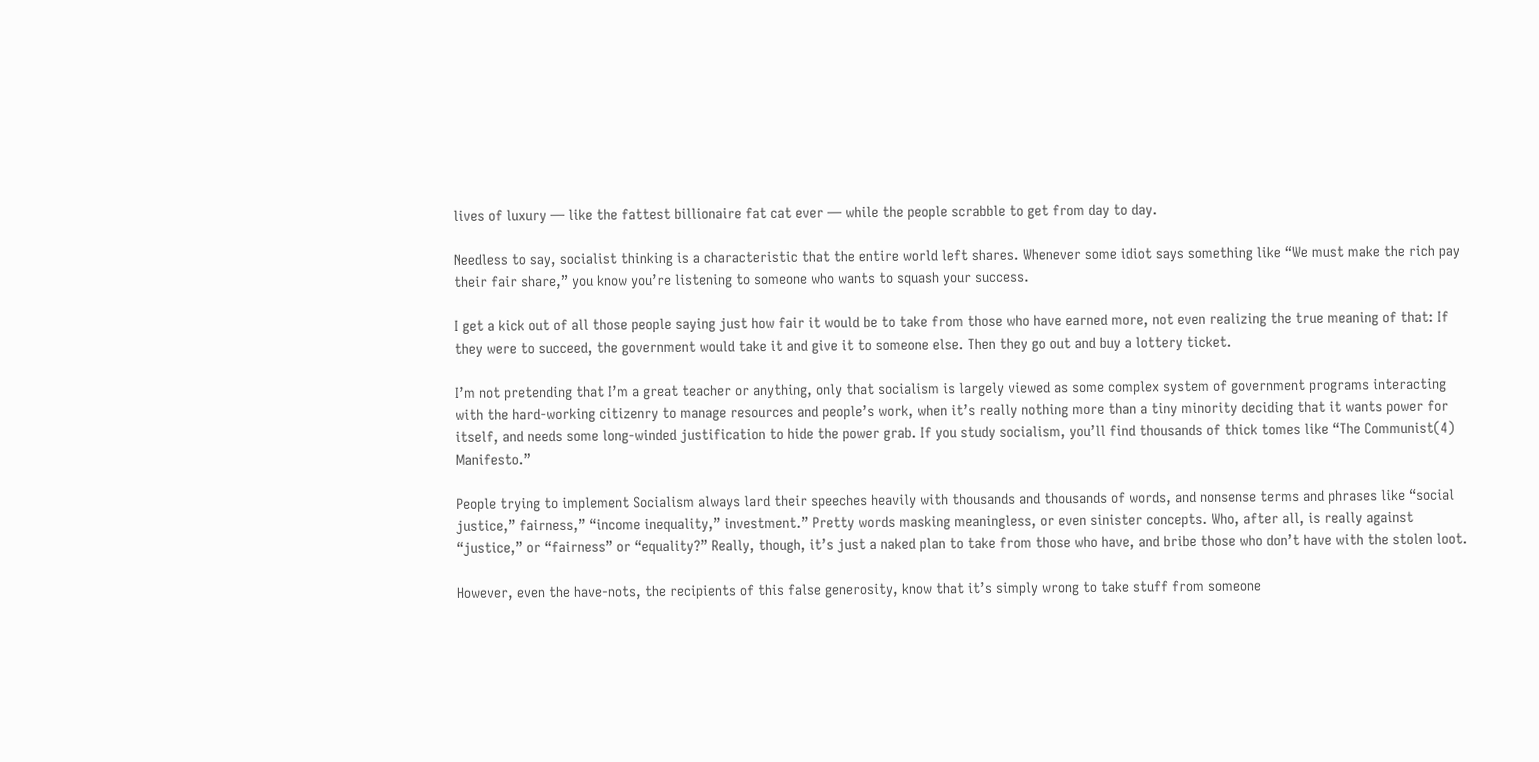lives of luxury — like the fattest billionaire fat cat ever — while the people scrabble to get from day to day.

Needless to say, socialist thinking is a characteristic that the entire world left shares. Whenever some idiot says something like “We must make the rich pay their fair share,” you know you’re listening to someone who wants to squash your success.

I get a kick out of all those people saying just how fair it would be to take from those who have earned more, not even realizing the true meaning of that: If they were to succeed, the government would take it and give it to someone else. Then they go out and buy a lottery ticket.

I’m not pretending that I’m a great teacher or anything, only that socialism is largely viewed as some complex system of government programs interacting with the hard-working citizenry to manage resources and people’s work, when it’s really nothing more than a tiny minority deciding that it wants power for itself, and needs some long-winded justification to hide the power grab. If you study socialism, you’ll find thousands of thick tomes like “The Communist(4) Manifesto.”

People trying to implement Socialism always lard their speeches heavily with thousands and thousands of words, and nonsense terms and phrases like “social justice,” fairness,” “income inequality,” investment.” Pretty words masking meaningless, or even sinister concepts. Who, after all, is really against “justice,” or “fairness” or “equality?” Really, though, it’s just a naked plan to take from those who have, and bribe those who don’t have with the stolen loot.

However, even the have-nots, the recipients of this false generosity, know that it’s simply wrong to take stuff from someone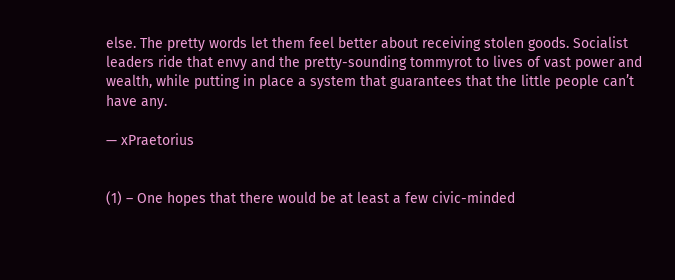else. The pretty words let them feel better about receiving stolen goods. Socialist leaders ride that envy and the pretty-sounding tommyrot to lives of vast power and wealth, while putting in place a system that guarantees that the little people can’t have any.

— xPraetorius


(1) – One hopes that there would be at least a few civic-minded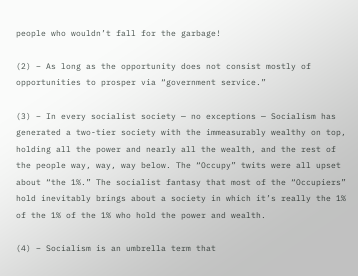people who wouldn’t fall for the garbage!

(2) – As long as the opportunity does not consist mostly of opportunities to prosper via “government service.”

(3) – In every socialist society — no exceptions — Socialism has generated a two-tier society with the immeasurably wealthy on top, holding all the power and nearly all the wealth, and the rest of the people way, way, way below. The “Occupy” twits were all upset about “the 1%.” The socialist fantasy that most of the “Occupiers” hold inevitably brings about a society in which it’s really the 1% of the 1% of the 1% who hold the power and wealth.

(4) – Socialism is an umbrella term that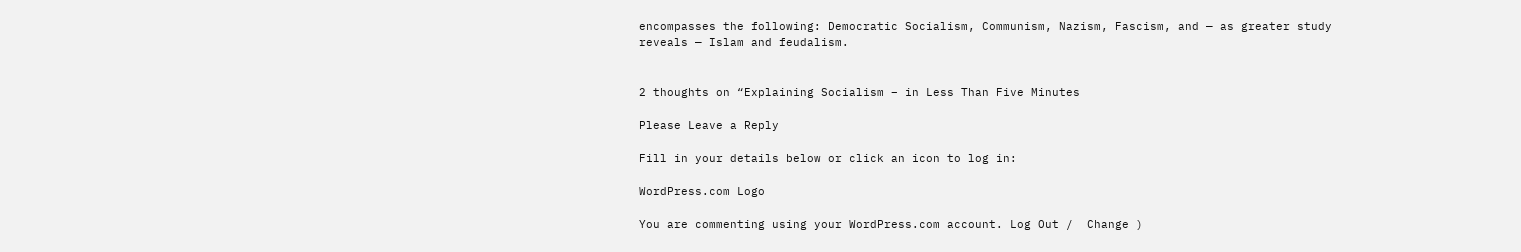encompasses the following: Democratic Socialism, Communism, Nazism, Fascism, and — as greater study reveals — Islam and feudalism.


2 thoughts on “Explaining Socialism – in Less Than Five Minutes

Please Leave a Reply

Fill in your details below or click an icon to log in:

WordPress.com Logo

You are commenting using your WordPress.com account. Log Out /  Change )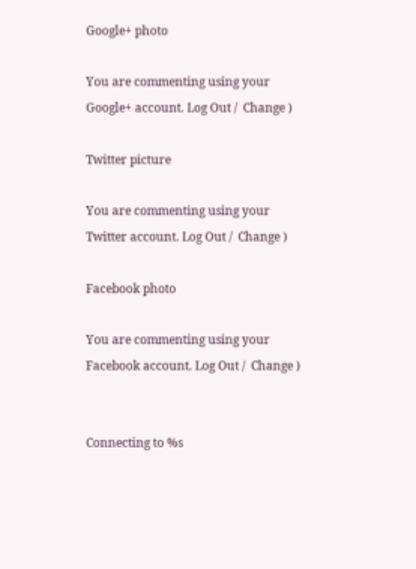Google+ photo

You are commenting using your Google+ account. Log Out /  Change )

Twitter picture

You are commenting using your Twitter account. Log Out /  Change )

Facebook photo

You are commenting using your Facebook account. Log Out /  Change )


Connecting to %s